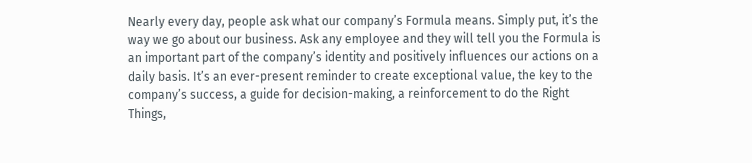Nearly every day, people ask what our company’s Formula means. Simply put, it’s the way we go about our business. Ask any employee and they will tell you the Formula is an important part of the company’s identity and positively influences our actions on a daily basis. It’s an ever-present reminder to create exceptional value, the key to the company’s success, a guide for decision-making, a reinforcement to do the Right Things,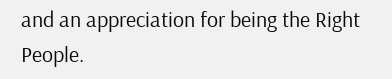and an appreciation for being the Right People.